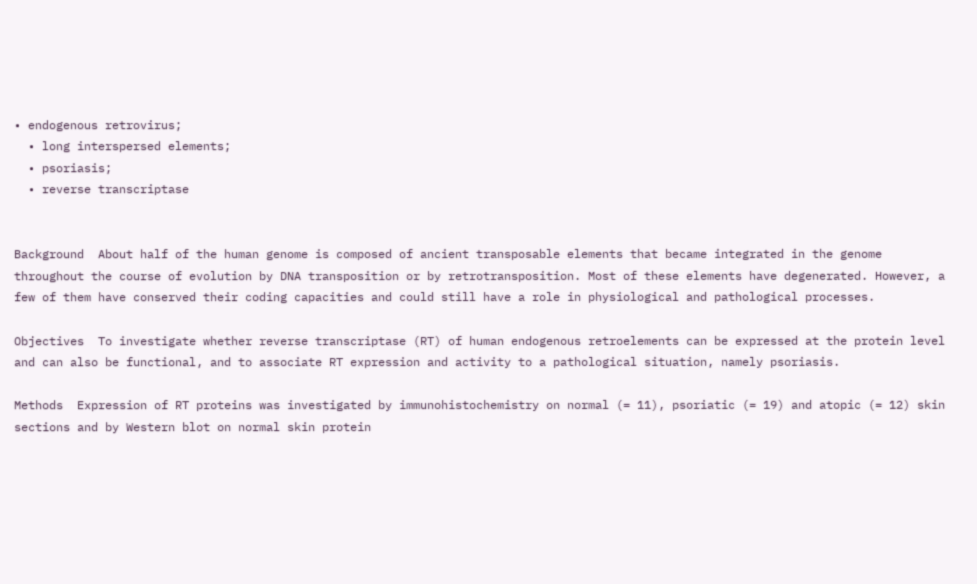• endogenous retrovirus;
  • long interspersed elements;
  • psoriasis;
  • reverse transcriptase


Background  About half of the human genome is composed of ancient transposable elements that became integrated in the genome throughout the course of evolution by DNA transposition or by retrotransposition. Most of these elements have degenerated. However, a few of them have conserved their coding capacities and could still have a role in physiological and pathological processes.

Objectives  To investigate whether reverse transcriptase (RT) of human endogenous retroelements can be expressed at the protein level and can also be functional, and to associate RT expression and activity to a pathological situation, namely psoriasis.

Methods  Expression of RT proteins was investigated by immunohistochemistry on normal (= 11), psoriatic (= 19) and atopic (= 12) skin sections and by Western blot on normal skin protein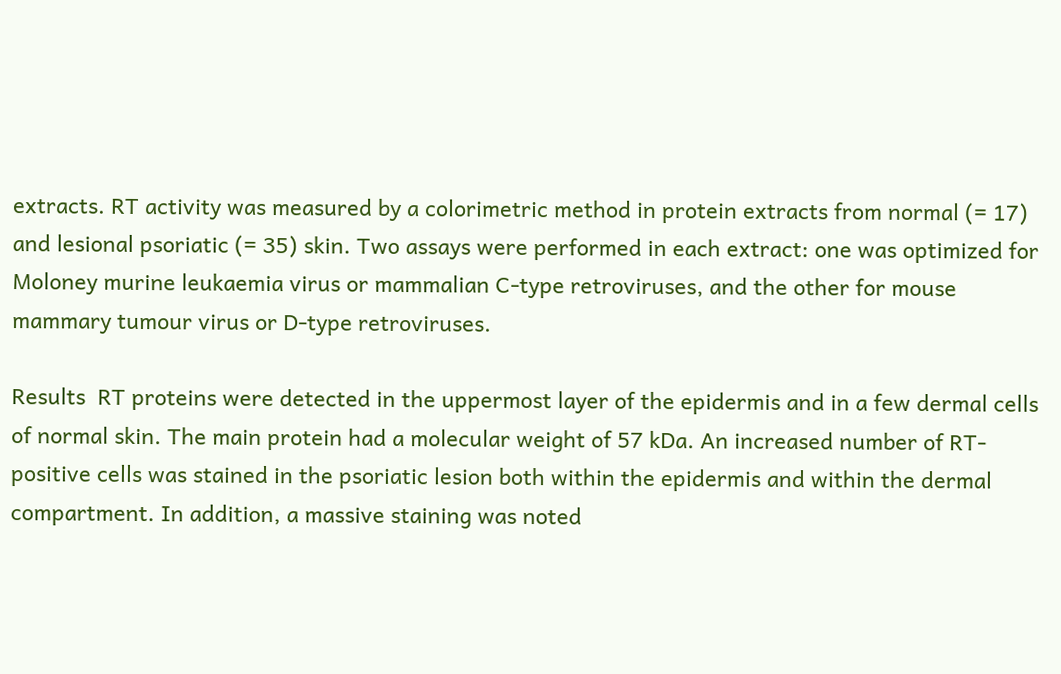extracts. RT activity was measured by a colorimetric method in protein extracts from normal (= 17) and lesional psoriatic (= 35) skin. Two assays were performed in each extract: one was optimized for Moloney murine leukaemia virus or mammalian C-type retroviruses, and the other for mouse mammary tumour virus or D-type retroviruses.

Results  RT proteins were detected in the uppermost layer of the epidermis and in a few dermal cells of normal skin. The main protein had a molecular weight of 57 kDa. An increased number of RT-positive cells was stained in the psoriatic lesion both within the epidermis and within the dermal compartment. In addition, a massive staining was noted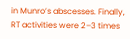in Munro’s abscesses. Finally, RT activities were 2–3 times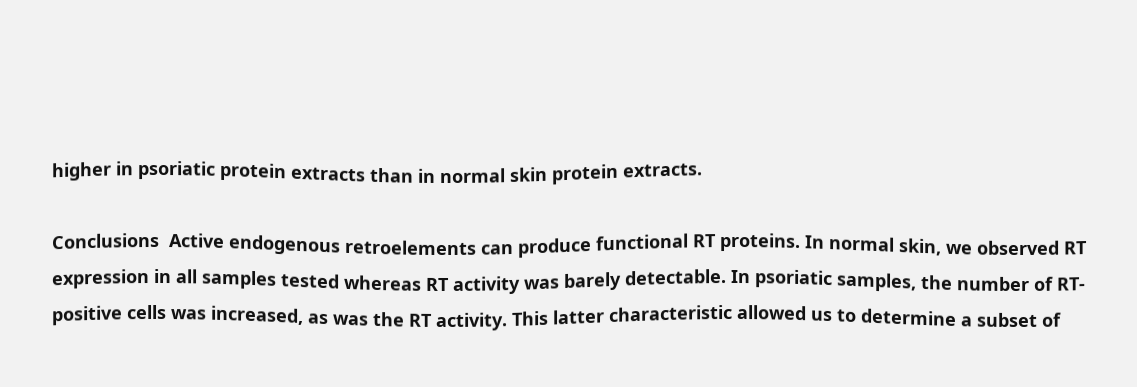higher in psoriatic protein extracts than in normal skin protein extracts.

Conclusions  Active endogenous retroelements can produce functional RT proteins. In normal skin, we observed RT expression in all samples tested whereas RT activity was barely detectable. In psoriatic samples, the number of RT-positive cells was increased, as was the RT activity. This latter characteristic allowed us to determine a subset of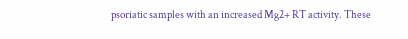psoriatic samples with an increased Mg2+ RT activity. These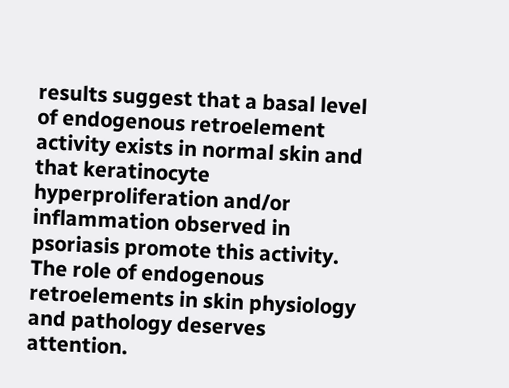results suggest that a basal level of endogenous retroelement activity exists in normal skin and that keratinocyte hyperproliferation and/or inflammation observed in psoriasis promote this activity. The role of endogenous retroelements in skin physiology and pathology deserves attention.